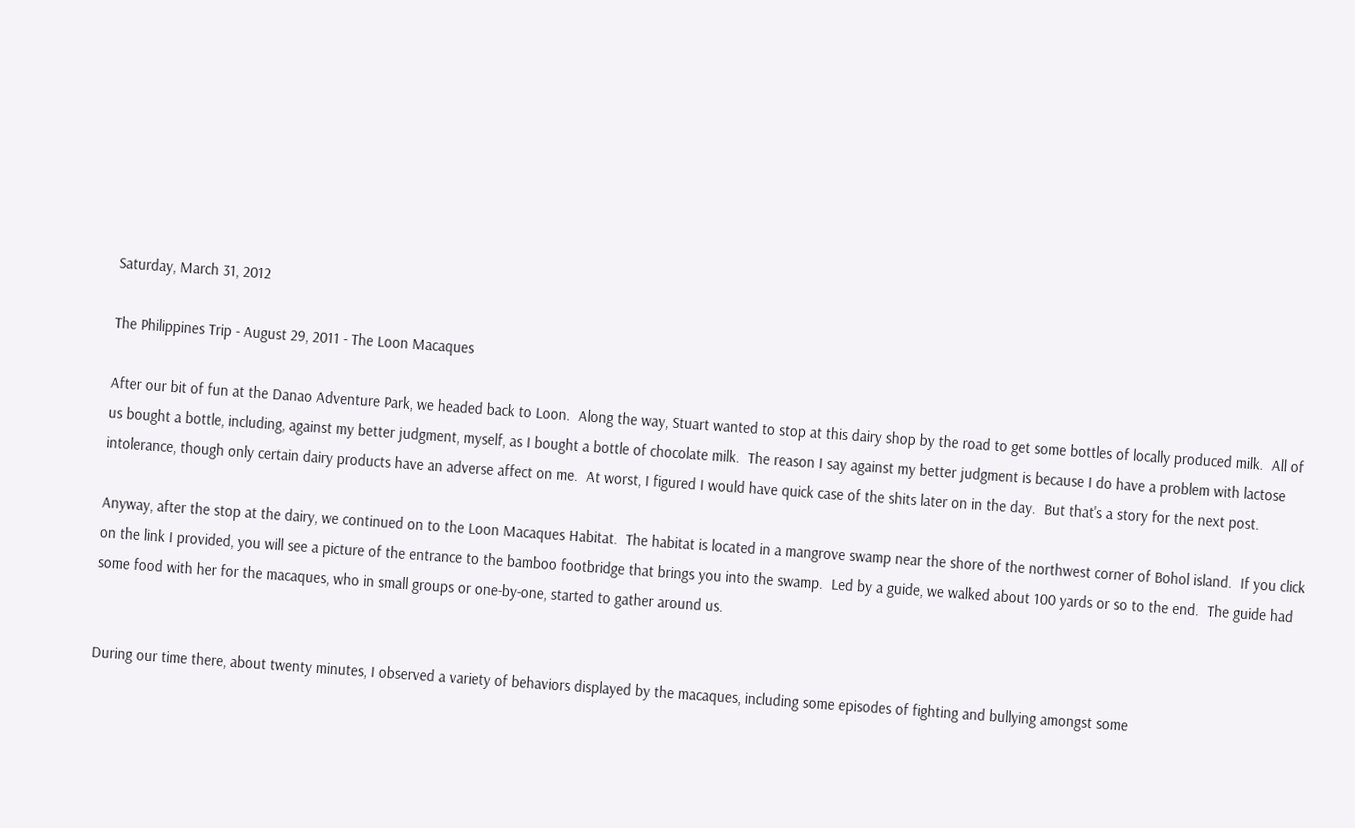Saturday, March 31, 2012

The Philippines Trip - August 29, 2011 - The Loon Macaques

After our bit of fun at the Danao Adventure Park, we headed back to Loon.  Along the way, Stuart wanted to stop at this dairy shop by the road to get some bottles of locally produced milk.  All of us bought a bottle, including, against my better judgment, myself, as I bought a bottle of chocolate milk.  The reason I say against my better judgment is because I do have a problem with lactose intolerance, though only certain dairy products have an adverse affect on me.  At worst, I figured I would have quick case of the shits later on in the day.  But that's a story for the next post.

Anyway, after the stop at the dairy, we continued on to the Loon Macaques Habitat.  The habitat is located in a mangrove swamp near the shore of the northwest corner of Bohol island.  If you click on the link I provided, you will see a picture of the entrance to the bamboo footbridge that brings you into the swamp.  Led by a guide, we walked about 100 yards or so to the end.  The guide had some food with her for the macaques, who in small groups or one-by-one, started to gather around us.


During our time there, about twenty minutes, I observed a variety of behaviors displayed by the macaques, including some episodes of fighting and bullying amongst some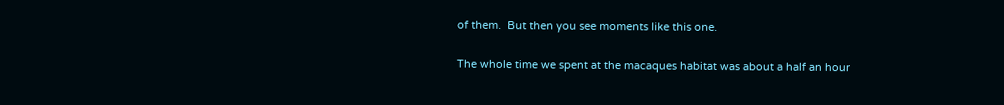of them.  But then you see moments like this one.


The whole time we spent at the macaques habitat was about a half an hour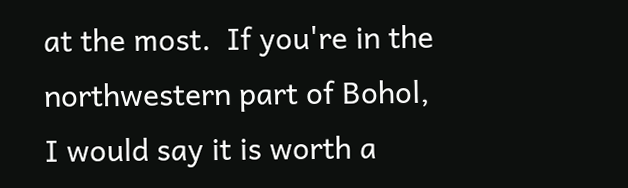at the most.  If you're in the northwestern part of Bohol, I would say it is worth a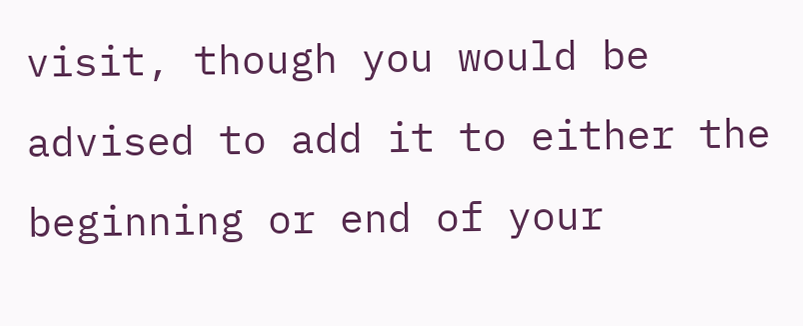visit, though you would be advised to add it to either the beginning or end of your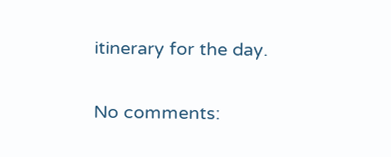itinerary for the day.

No comments: